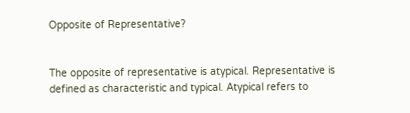Opposite of Representative?


The opposite of representative is atypical. Representative is defined as characteristic and typical. Atypical refers to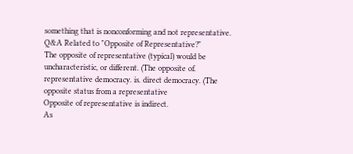something that is nonconforming and not representative.
Q&A Related to "Opposite of Representative?"
The opposite of representative (typical) would be uncharacteristic, or different. (The opposite of. representative democracy. is. direct democracy. (The opposite status from a representative
Opposite of representative is indirect.
As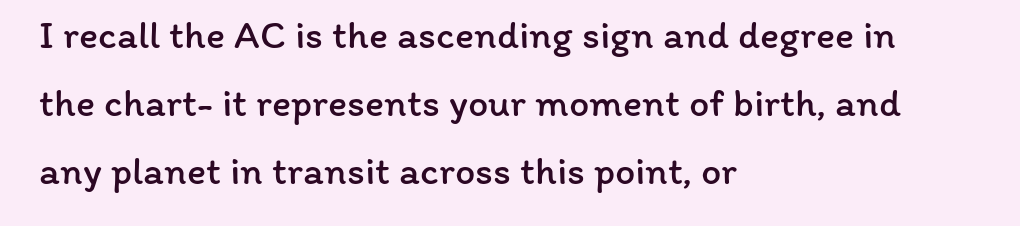I recall the AC is the ascending sign and degree in the chart- it represents your moment of birth, and any planet in transit across this point, or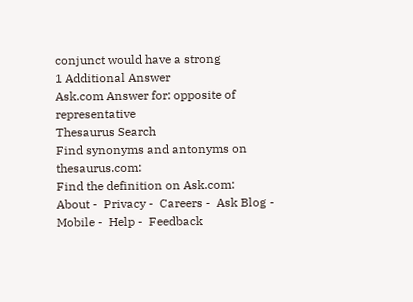conjunct would have a strong
1 Additional Answer
Ask.com Answer for: opposite of representative
Thesaurus Search
Find synonyms and antonyms on thesaurus.com:
Find the definition on Ask.com:
About -  Privacy -  Careers -  Ask Blog -  Mobile -  Help -  Feedback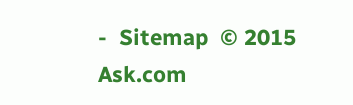-  Sitemap  © 2015 Ask.com